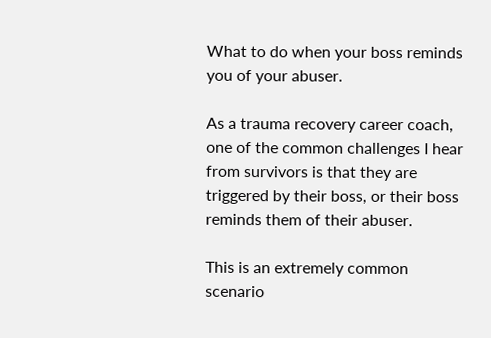What to do when your boss reminds you of your abuser.

As a trauma recovery career coach, one of the common challenges I hear from survivors is that they are triggered by their boss, or their boss reminds them of their abuser.

This is an extremely common scenario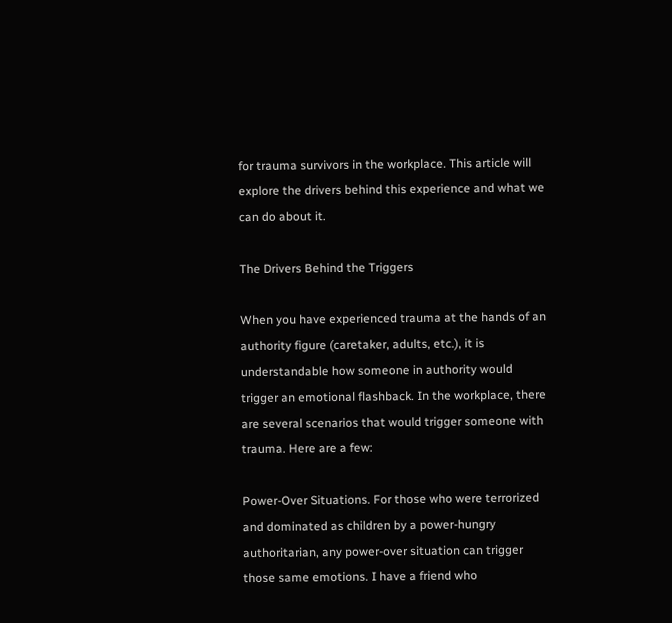for trauma survivors in the workplace. This article will explore the drivers behind this experience and what we can do about it.

The Drivers Behind the Triggers

When you have experienced trauma at the hands of an authority figure (caretaker, adults, etc.), it is understandable how someone in authority would trigger an emotional flashback. In the workplace, there are several scenarios that would trigger someone with trauma. Here are a few:

Power-Over Situations. For those who were terrorized and dominated as children by a power-hungry authoritarian, any power-over situation can trigger those same emotions. I have a friend who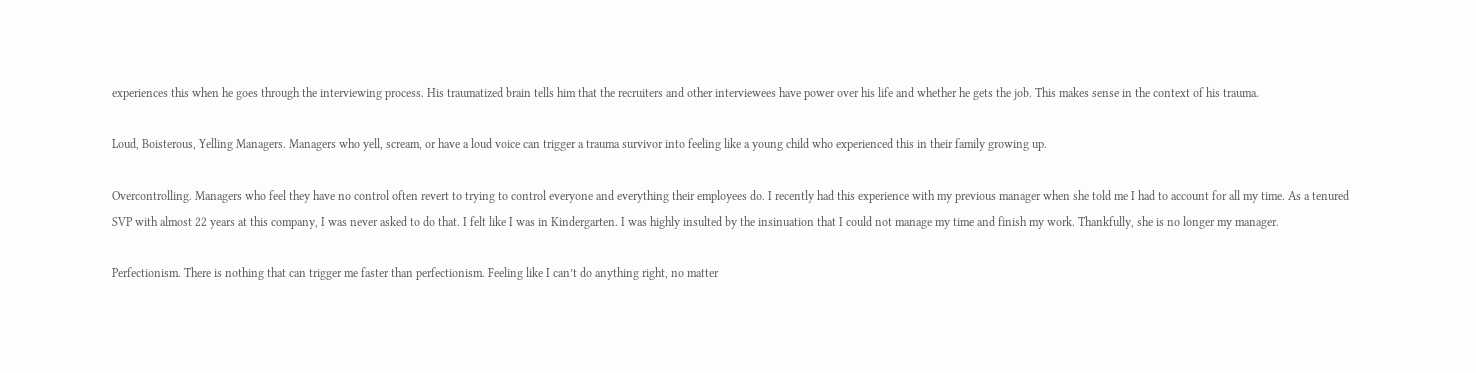experiences this when he goes through the interviewing process. His traumatized brain tells him that the recruiters and other interviewees have power over his life and whether he gets the job. This makes sense in the context of his trauma.

Loud, Boisterous, Yelling Managers. Managers who yell, scream, or have a loud voice can trigger a trauma survivor into feeling like a young child who experienced this in their family growing up.

Overcontrolling. Managers who feel they have no control often revert to trying to control everyone and everything their employees do. I recently had this experience with my previous manager when she told me I had to account for all my time. As a tenured SVP with almost 22 years at this company, I was never asked to do that. I felt like I was in Kindergarten. I was highly insulted by the insinuation that I could not manage my time and finish my work. Thankfully, she is no longer my manager.

Perfectionism. There is nothing that can trigger me faster than perfectionism. Feeling like I can’t do anything right, no matter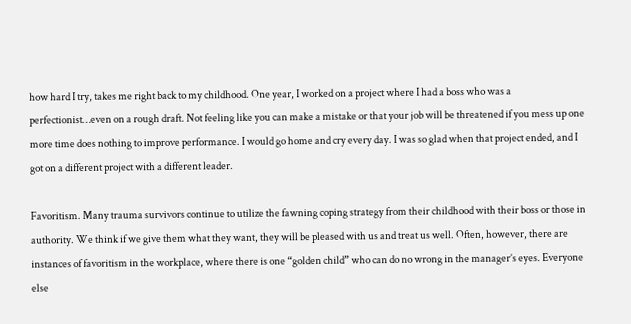how hard I try, takes me right back to my childhood. One year, I worked on a project where I had a boss who was a perfectionist…even on a rough draft. Not feeling like you can make a mistake or that your job will be threatened if you mess up one more time does nothing to improve performance. I would go home and cry every day. I was so glad when that project ended, and I got on a different project with a different leader.

Favoritism. Many trauma survivors continue to utilize the fawning coping strategy from their childhood with their boss or those in authority. We think if we give them what they want, they will be pleased with us and treat us well. Often, however, there are instances of favoritism in the workplace, where there is one “golden child” who can do no wrong in the manager’s eyes. Everyone else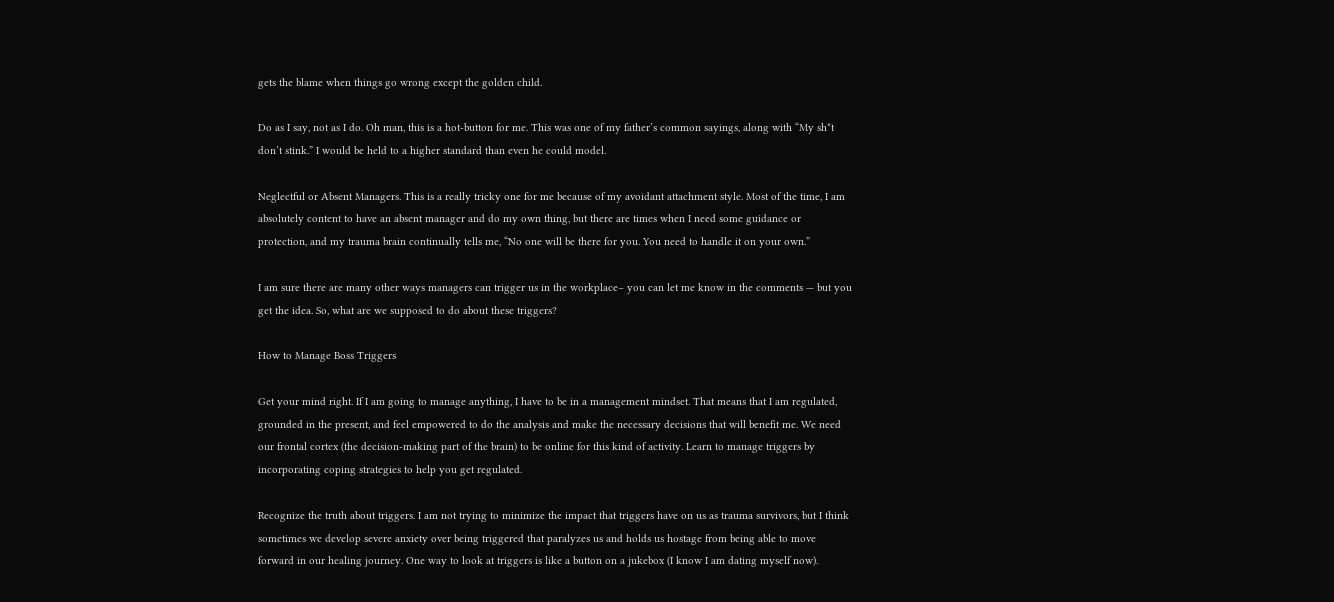gets the blame when things go wrong except the golden child.

Do as I say, not as I do. Oh man, this is a hot-button for me. This was one of my father’s common sayings, along with “My sh*t don’t stink.” I would be held to a higher standard than even he could model.

Neglectful or Absent Managers. This is a really tricky one for me because of my avoidant attachment style. Most of the time, I am absolutely content to have an absent manager and do my own thing, but there are times when I need some guidance or protection, and my trauma brain continually tells me, “No one will be there for you. You need to handle it on your own.”

I am sure there are many other ways managers can trigger us in the workplace– you can let me know in the comments — but you get the idea. So, what are we supposed to do about these triggers?

How to Manage Boss Triggers

Get your mind right. If I am going to manage anything, I have to be in a management mindset. That means that I am regulated, grounded in the present, and feel empowered to do the analysis and make the necessary decisions that will benefit me. We need our frontal cortex (the decision-making part of the brain) to be online for this kind of activity. Learn to manage triggers by incorporating coping strategies to help you get regulated.

Recognize the truth about triggers. I am not trying to minimize the impact that triggers have on us as trauma survivors, but I think sometimes we develop severe anxiety over being triggered that paralyzes us and holds us hostage from being able to move forward in our healing journey. One way to look at triggers is like a button on a jukebox (I know I am dating myself now).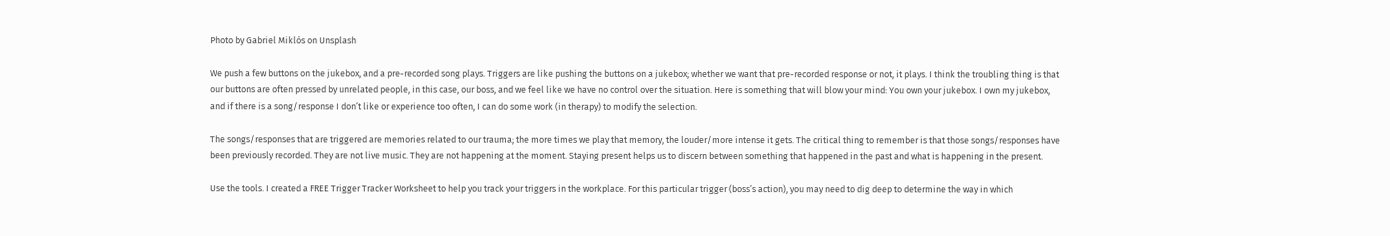Photo by Gabriel Miklós on Unsplash

We push a few buttons on the jukebox, and a pre-recorded song plays. Triggers are like pushing the buttons on a jukebox; whether we want that pre-recorded response or not, it plays. I think the troubling thing is that our buttons are often pressed by unrelated people, in this case, our boss, and we feel like we have no control over the situation. Here is something that will blow your mind: You own your jukebox. I own my jukebox, and if there is a song/response I don’t like or experience too often, I can do some work (in therapy) to modify the selection.

The songs/responses that are triggered are memories related to our trauma; the more times we play that memory, the louder/more intense it gets. The critical thing to remember is that those songs/responses have been previously recorded. They are not live music. They are not happening at the moment. Staying present helps us to discern between something that happened in the past and what is happening in the present.

Use the tools. I created a FREE Trigger Tracker Worksheet to help you track your triggers in the workplace. For this particular trigger (boss’s action), you may need to dig deep to determine the way in which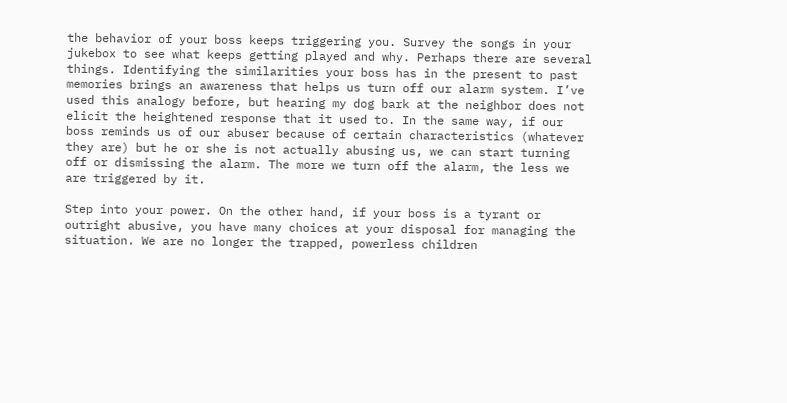the behavior of your boss keeps triggering you. Survey the songs in your jukebox to see what keeps getting played and why. Perhaps there are several things. Identifying the similarities your boss has in the present to past memories brings an awareness that helps us turn off our alarm system. I’ve used this analogy before, but hearing my dog bark at the neighbor does not elicit the heightened response that it used to. In the same way, if our boss reminds us of our abuser because of certain characteristics (whatever they are) but he or she is not actually abusing us, we can start turning off or dismissing the alarm. The more we turn off the alarm, the less we are triggered by it.

Step into your power. On the other hand, if your boss is a tyrant or outright abusive, you have many choices at your disposal for managing the situation. We are no longer the trapped, powerless children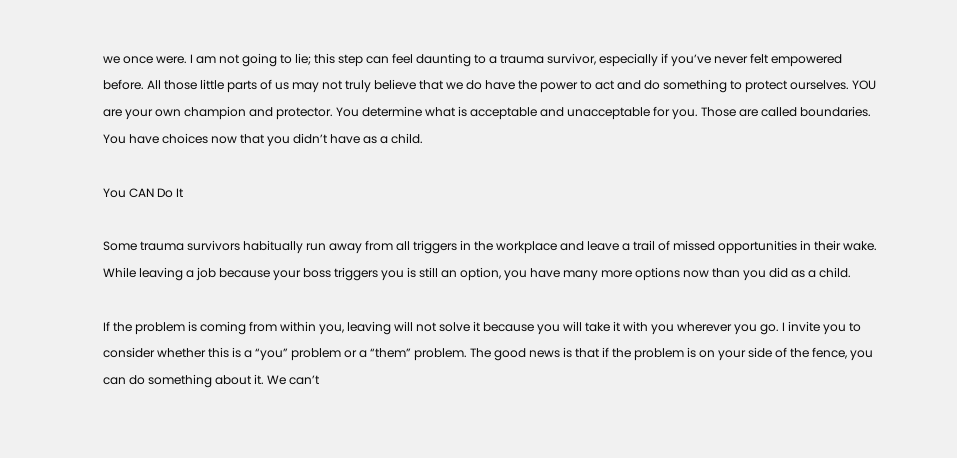we once were. I am not going to lie; this step can feel daunting to a trauma survivor, especially if you’ve never felt empowered before. All those little parts of us may not truly believe that we do have the power to act and do something to protect ourselves. YOU are your own champion and protector. You determine what is acceptable and unacceptable for you. Those are called boundaries. You have choices now that you didn’t have as a child.

You CAN Do It

Some trauma survivors habitually run away from all triggers in the workplace and leave a trail of missed opportunities in their wake. While leaving a job because your boss triggers you is still an option, you have many more options now than you did as a child.

If the problem is coming from within you, leaving will not solve it because you will take it with you wherever you go. I invite you to consider whether this is a “you” problem or a “them” problem. The good news is that if the problem is on your side of the fence, you can do something about it. We can’t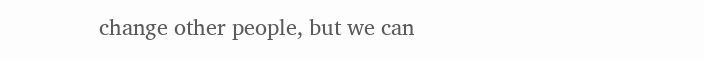change other people, but we can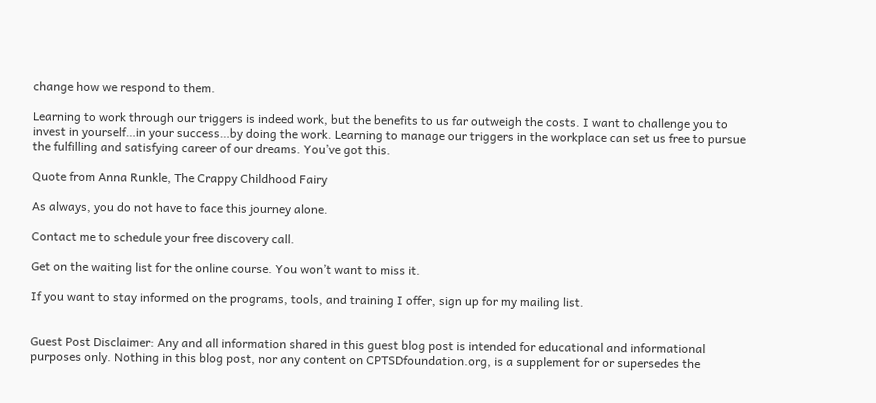change how we respond to them.

Learning to work through our triggers is indeed work, but the benefits to us far outweigh the costs. I want to challenge you to invest in yourself…in your success…by doing the work. Learning to manage our triggers in the workplace can set us free to pursue the fulfilling and satisfying career of our dreams. You’ve got this.

Quote from Anna Runkle, The Crappy Childhood Fairy

As always, you do not have to face this journey alone.

Contact me to schedule your free discovery call.

Get on the waiting list for the online course. You won’t want to miss it.

If you want to stay informed on the programs, tools, and training I offer, sign up for my mailing list.


Guest Post Disclaimer: Any and all information shared in this guest blog post is intended for educational and informational purposes only. Nothing in this blog post, nor any content on CPTSDfoundation.org, is a supplement for or supersedes the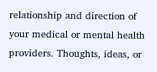relationship and direction of your medical or mental health providers. Thoughts, ideas, or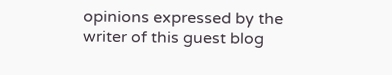opinions expressed by the writer of this guest blog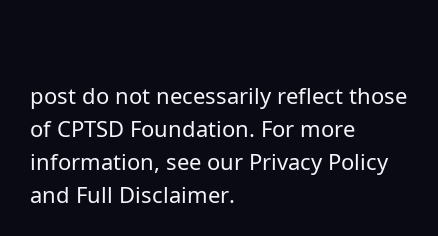post do not necessarily reflect those of CPTSD Foundation. For more information, see our Privacy Policy and Full Disclaimer.